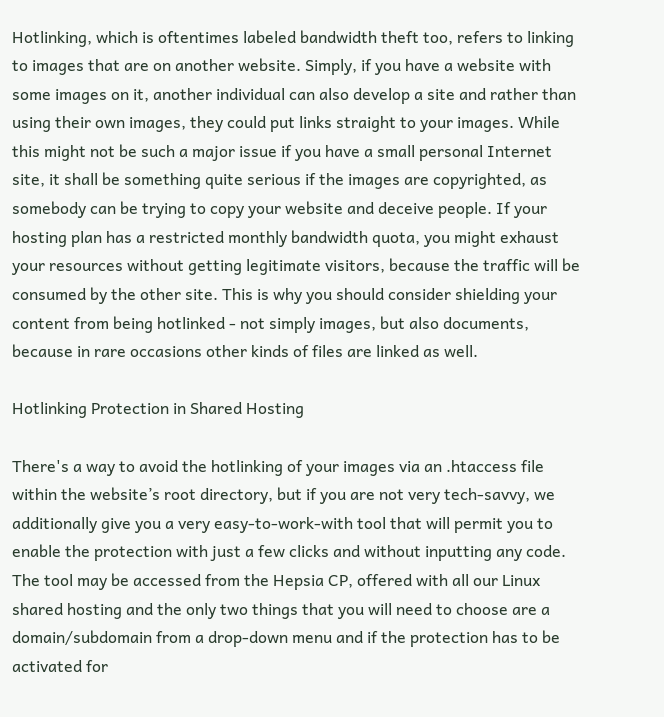Hotlinking, which is oftentimes labeled bandwidth theft too, refers to linking to images that are on another website. Simply, if you have a website with some images on it, another individual can also develop a site and rather than using their own images, they could put links straight to your images. While this might not be such a major issue if you have a small personal Internet site, it shall be something quite serious if the images are copyrighted, as somebody can be trying to copy your website and deceive people. If your hosting plan has a restricted monthly bandwidth quota, you might exhaust your resources without getting legitimate visitors, because the traffic will be consumed by the other site. This is why you should consider shielding your content from being hotlinked - not simply images, but also documents, because in rare occasions other kinds of files are linked as well.

Hotlinking Protection in Shared Hosting

There's a way to avoid the hotlinking of your images via an .htaccess file within the website’s root directory, but if you are not very tech-savvy, we additionally give you a very easy-to-work-with tool that will permit you to enable the protection with just a few clicks and without inputting any code. The tool may be accessed from the Hepsia CP, offered with all our Linux shared hosting and the only two things that you will need to choose are a domain/subdomain from a drop-down menu and if the protection has to be activated for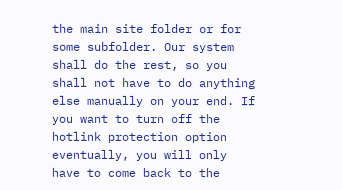the main site folder or for some subfolder. Our system shall do the rest, so you shall not have to do anything else manually on your end. If you want to turn off the hotlink protection option eventually, you will only have to come back to the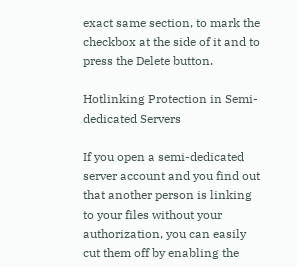exact same section, to mark the checkbox at the side of it and to press the Delete button.

Hotlinking Protection in Semi-dedicated Servers

If you open a semi-dedicated server account and you find out that another person is linking to your files without your authorization, you can easily cut them off by enabling the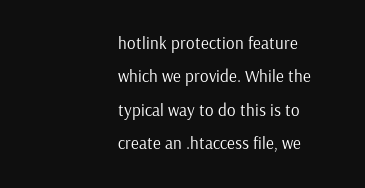hotlink protection feature which we provide. While the typical way to do this is to create an .htaccess file, we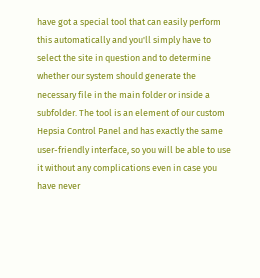have got a special tool that can easily perform this automatically and you'll simply have to select the site in question and to determine whether our system should generate the necessary file in the main folder or inside a subfolder. The tool is an element of our custom Hepsia Control Panel and has exactly the same user-friendly interface, so you will be able to use it without any complications even in case you have never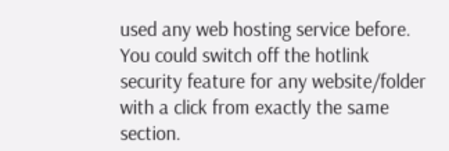used any web hosting service before. You could switch off the hotlink security feature for any website/folder with a click from exactly the same section.